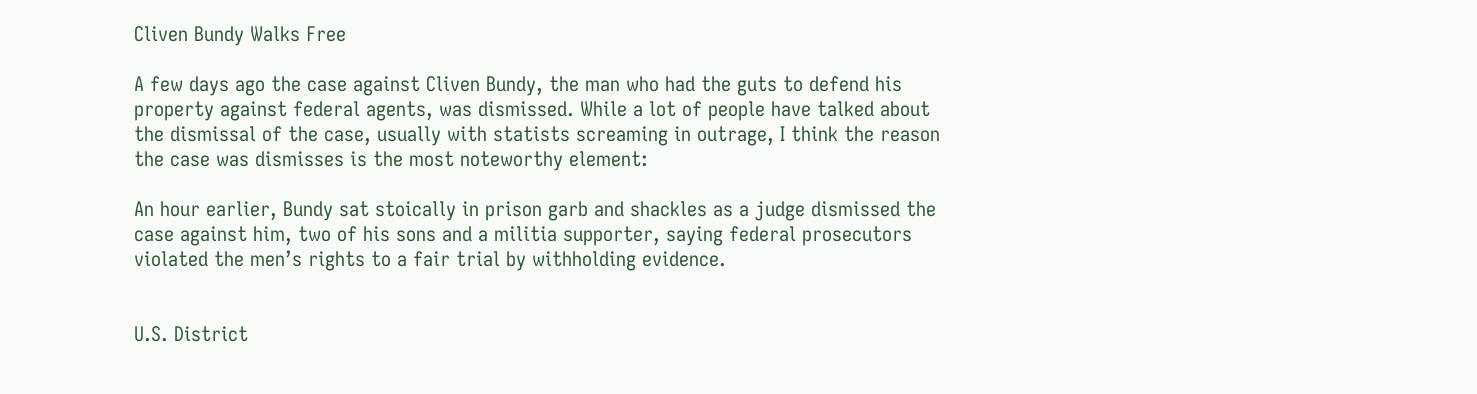Cliven Bundy Walks Free

A few days ago the case against Cliven Bundy, the man who had the guts to defend his property against federal agents, was dismissed. While a lot of people have talked about the dismissal of the case, usually with statists screaming in outrage, I think the reason the case was dismisses is the most noteworthy element:

An hour earlier, Bundy sat stoically in prison garb and shackles as a judge dismissed the case against him, two of his sons and a militia supporter, saying federal prosecutors violated the men’s rights to a fair trial by withholding evidence.


U.S. District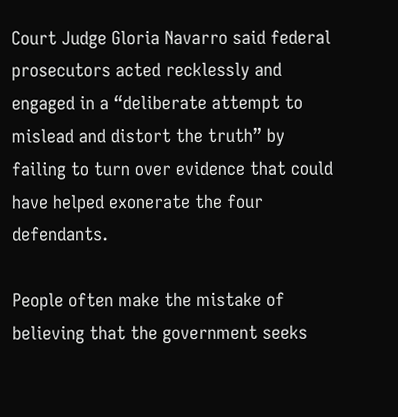Court Judge Gloria Navarro said federal prosecutors acted recklessly and engaged in a “deliberate attempt to mislead and distort the truth” by failing to turn over evidence that could have helped exonerate the four defendants.

People often make the mistake of believing that the government seeks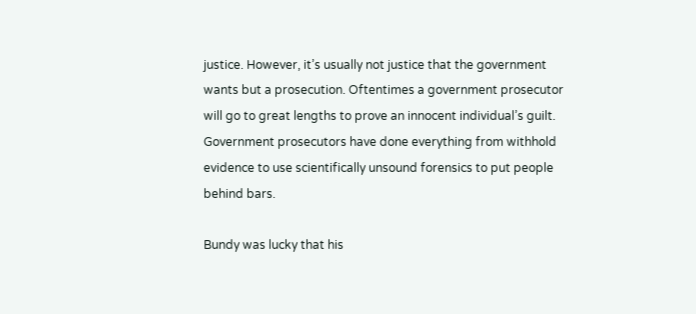justice. However, it’s usually not justice that the government wants but a prosecution. Oftentimes a government prosecutor will go to great lengths to prove an innocent individual’s guilt. Government prosecutors have done everything from withhold evidence to use scientifically unsound forensics to put people behind bars.

Bundy was lucky that his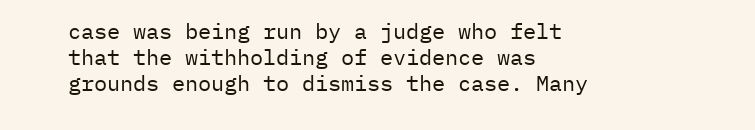case was being run by a judge who felt that the withholding of evidence was grounds enough to dismiss the case. Many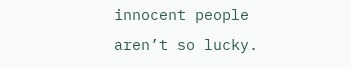innocent people aren’t so lucky.